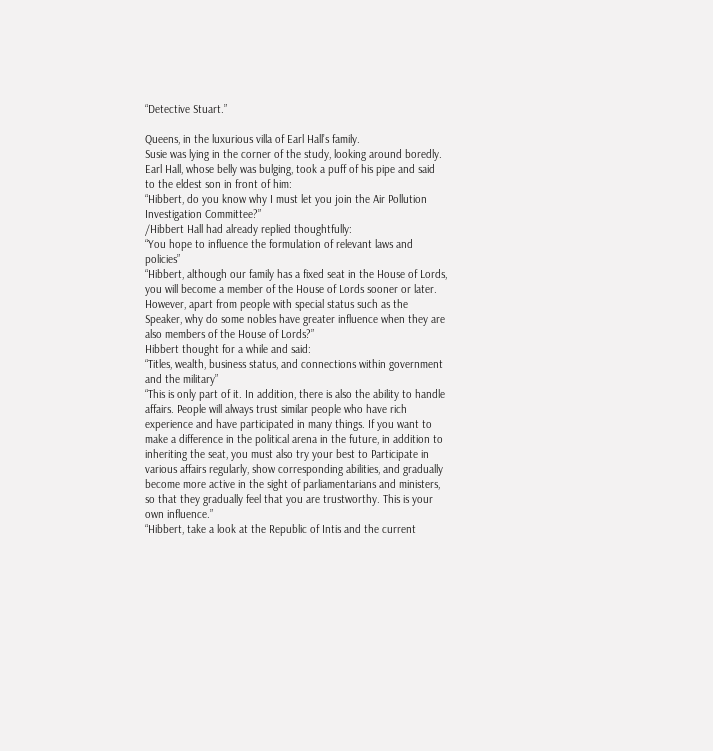“Detective Stuart.”

Queens, in the luxurious villa of Earl Hall’s family.
Susie was lying in the corner of the study, looking around boredly.
Earl Hall, whose belly was bulging, took a puff of his pipe and said to the eldest son in front of him:
“Hibbert, do you know why I must let you join the Air Pollution Investigation Committee?”
/Hibbert Hall had already replied thoughtfully:
“You hope to influence the formulation of relevant laws and policies”
“Hibbert, although our family has a fixed seat in the House of Lords, you will become a member of the House of Lords sooner or later. However, apart from people with special status such as the Speaker, why do some nobles have greater influence when they are also members of the House of Lords?”
Hibbert thought for a while and said:
“Titles, wealth, business status, and connections within government and the military”
“This is only part of it. In addition, there is also the ability to handle affairs. People will always trust similar people who have rich experience and have participated in many things. If you want to make a difference in the political arena in the future, in addition to inheriting the seat, you must also try your best to Participate in various affairs regularly, show corresponding abilities, and gradually become more active in the sight of parliamentarians and ministers, so that they gradually feel that you are trustworthy. This is your own influence.”
“Hibbert, take a look at the Republic of Intis and the current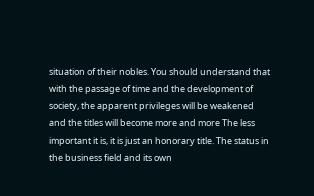situation of their nobles. You should understand that with the passage of time and the development of society, the apparent privileges will be weakened and the titles will become more and more The less important it is, it is just an honorary title. The status in the business field and its own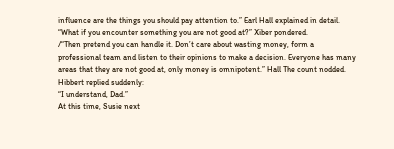influence are the things you should pay attention to.” Earl Hall explained in detail.
“What if you encounter something you are not good at?” Xiber pondered.
/“Then pretend you can handle it. Don’t care about wasting money, form a professional team and listen to their opinions to make a decision. Everyone has many areas that they are not good at, only money is omnipotent.” Hall The count nodded.
Hibbert replied suddenly:
“I understand, Dad.”
At this time, Susie next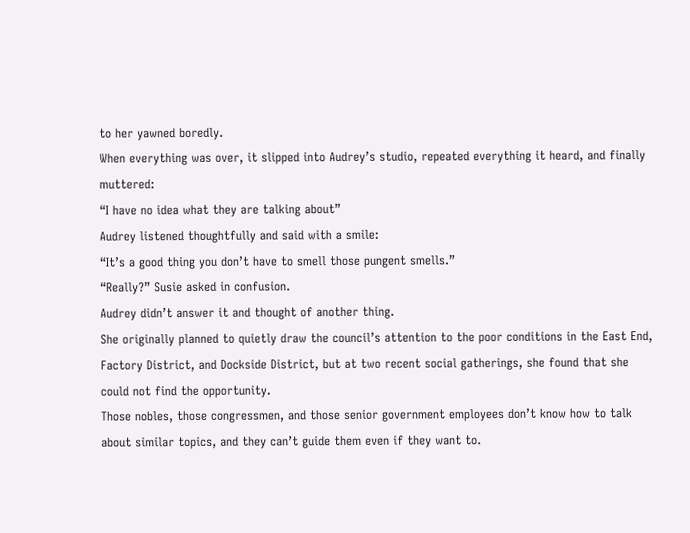to her yawned boredly.
When everything was over, it slipped into Audrey’s studio, repeated everything it heard, and finally muttered:
“I have no idea what they are talking about”
Audrey listened thoughtfully and said with a smile:
“It’s a good thing you don’t have to smell those pungent smells.”
“Really?” Susie asked in confusion.
Audrey didn’t answer it and thought of another thing.
She originally planned to quietly draw the council’s attention to the poor conditions in the East End, Factory District, and Dockside District, but at two recent social gatherings, she found that she could not find the opportunity.
Those nobles, those congressmen, and those senior government employees don’t know how to talk about similar topics, and they can’t guide them even if they want to.